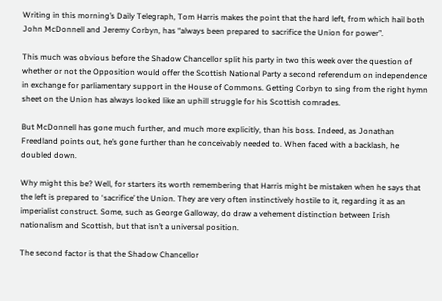Writing in this morning’s Daily Telegraph, Tom Harris makes the point that the hard left, from which hail both John McDonnell and Jeremy Corbyn, has “always been prepared to sacrifice the Union for power”.

This much was obvious before the Shadow Chancellor split his party in two this week over the question of whether or not the Opposition would offer the Scottish National Party a second referendum on independence in exchange for parliamentary support in the House of Commons. Getting Corbyn to sing from the right hymn sheet on the Union has always looked like an uphill struggle for his Scottish comrades.

But McDonnell has gone much further, and much more explicitly, than his boss. Indeed, as Jonathan Freedland points out, he’s gone further than he conceivably needed to. When faced with a backlash, he doubled down.

Why might this be? Well, for starters its worth remembering that Harris might be mistaken when he says that the left is prepared to ‘sacrifice’ the Union. They are very often instinctively hostile to it, regarding it as an imperialist construct. Some, such as George Galloway, do draw a vehement distinction between Irish nationalism and Scottish, but that isn’t a universal position.

The second factor is that the Shadow Chancellor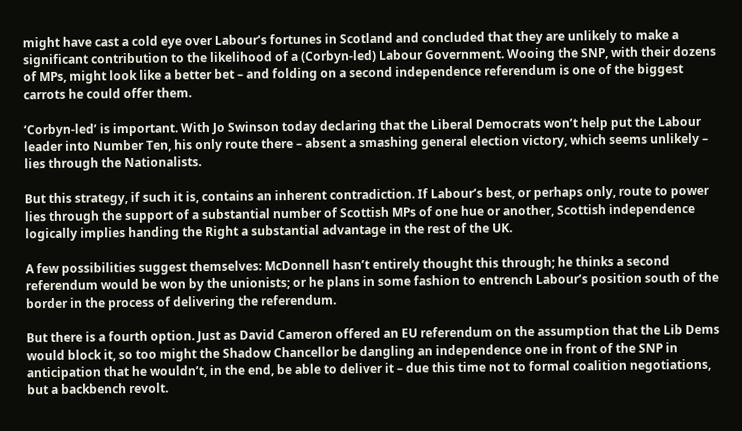might have cast a cold eye over Labour’s fortunes in Scotland and concluded that they are unlikely to make a significant contribution to the likelihood of a (Corbyn-led) Labour Government. Wooing the SNP, with their dozens of MPs, might look like a better bet – and folding on a second independence referendum is one of the biggest carrots he could offer them.

‘Corbyn-led’ is important. With Jo Swinson today declaring that the Liberal Democrats won’t help put the Labour leader into Number Ten, his only route there – absent a smashing general election victory, which seems unlikely – lies through the Nationalists.

But this strategy, if such it is, contains an inherent contradiction. If Labour’s best, or perhaps only, route to power lies through the support of a substantial number of Scottish MPs of one hue or another, Scottish independence logically implies handing the Right a substantial advantage in the rest of the UK.

A few possibilities suggest themselves: McDonnell hasn’t entirely thought this through; he thinks a second referendum would be won by the unionists; or he plans in some fashion to entrench Labour’s position south of the border in the process of delivering the referendum.

But there is a fourth option. Just as David Cameron offered an EU referendum on the assumption that the Lib Dems would block it, so too might the Shadow Chancellor be dangling an independence one in front of the SNP in anticipation that he wouldn’t, in the end, be able to deliver it – due this time not to formal coalition negotiations, but a backbench revolt.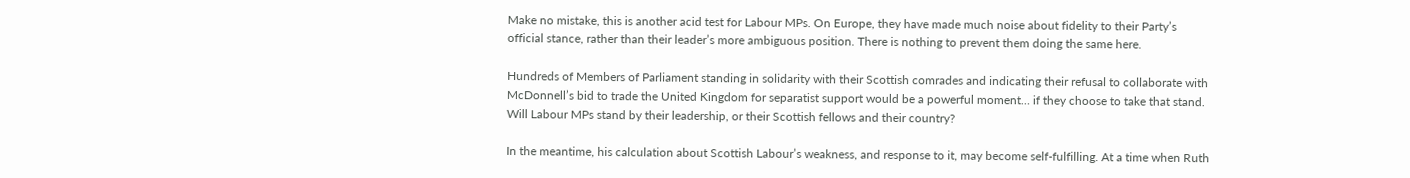Make no mistake, this is another acid test for Labour MPs. On Europe, they have made much noise about fidelity to their Party’s official stance, rather than their leader’s more ambiguous position. There is nothing to prevent them doing the same here.

Hundreds of Members of Parliament standing in solidarity with their Scottish comrades and indicating their refusal to collaborate with McDonnell’s bid to trade the United Kingdom for separatist support would be a powerful moment… if they choose to take that stand. Will Labour MPs stand by their leadership, or their Scottish fellows and their country?

In the meantime, his calculation about Scottish Labour’s weakness, and response to it, may become self-fulfilling. At a time when Ruth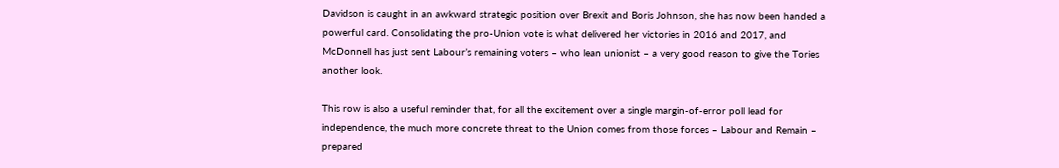Davidson is caught in an awkward strategic position over Brexit and Boris Johnson, she has now been handed a powerful card. Consolidating the pro-Union vote is what delivered her victories in 2016 and 2017, and McDonnell has just sent Labour’s remaining voters – who lean unionist – a very good reason to give the Tories another look.

This row is also a useful reminder that, for all the excitement over a single margin-of-error poll lead for independence, the much more concrete threat to the Union comes from those forces – Labour and Remain – prepared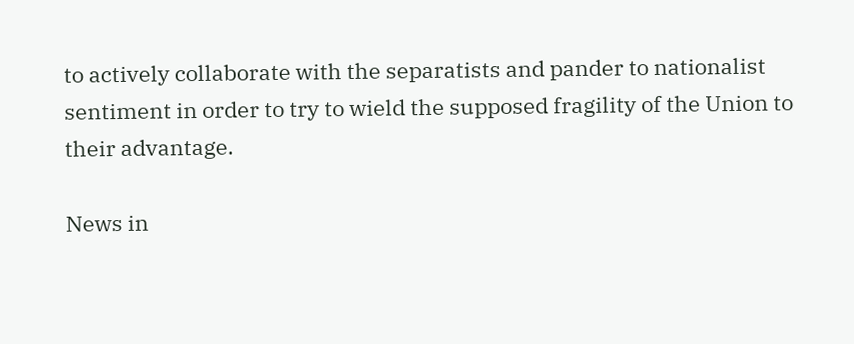to actively collaborate with the separatists and pander to nationalist sentiment in order to try to wield the supposed fragility of the Union to their advantage.

News in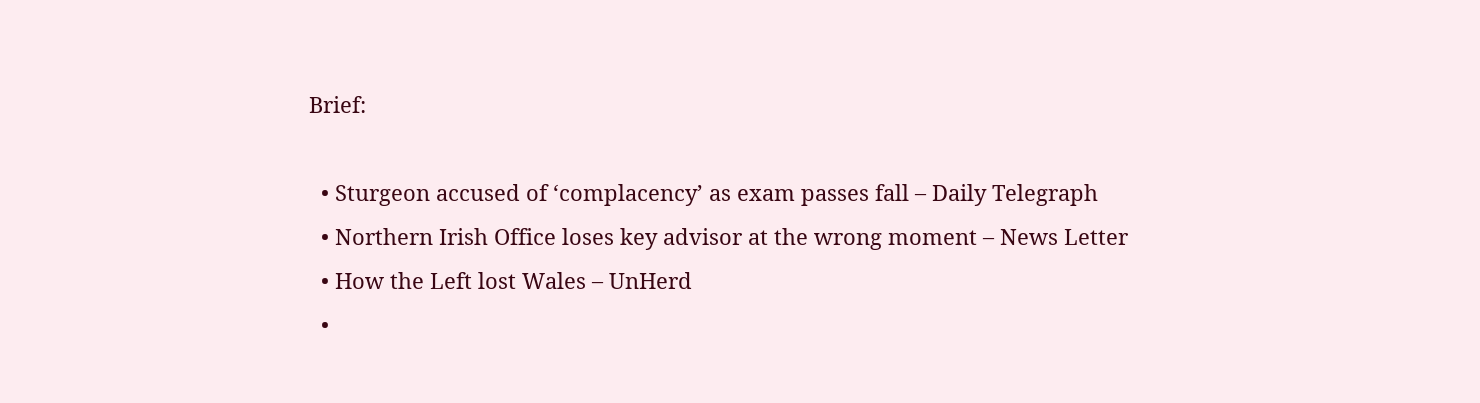Brief:

  • Sturgeon accused of ‘complacency’ as exam passes fall – Daily Telegraph
  • Northern Irish Office loses key advisor at the wrong moment – News Letter
  • How the Left lost Wales – UnHerd
  •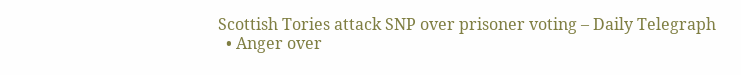Scottish Tories attack SNP over prisoner voting – Daily Telegraph
  • Anger over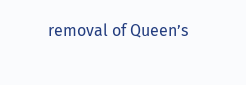removal of Queen’s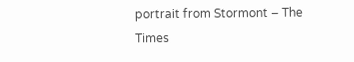portrait from Stormont – The Times